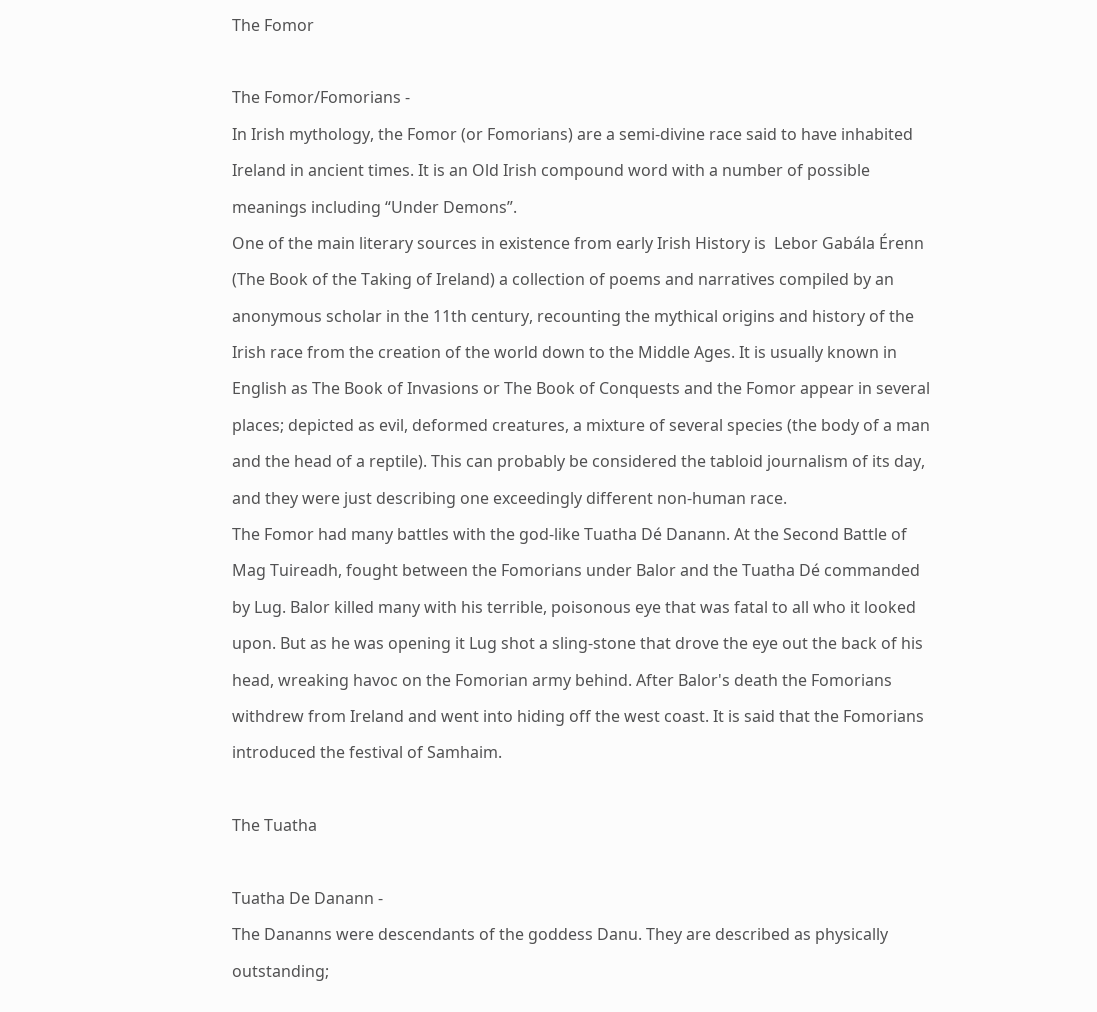The Fomor

The Fomor/Fomorians -
In Irish mythology, the Fomor (or Fomorians) are a semi-divine race said to have inhabited Ireland in ancient times. It is an Old Irish compound word with a number of possible meanings including “Under Demons”.
One of the main literary sources in existence from early Irish History is  Lebor Gabála Érenn (The Book of the Taking of Ireland) a collection of poems and narratives compiled by an anonymous scholar in the 11th century, recounting the mythical origins and history of the Irish race from the creation of the world down to the Middle Ages. It is usually known in English as The Book of Invasions or The Book of Conquests and the Fomor appear in several places; depicted as evil, deformed creatures, a mixture of several species (the body of a man and the head of a reptile). This can probably be considered the tabloid journalism of its day, and they were just describing one exceedingly different non-human race.
The Fomor had many battles with the god-like Tuatha Dé Danann. At the Second Battle of Mag Tuireadh, fought between the Fomorians under Balor and the Tuatha Dé commanded by Lug. Balor killed many with his terrible, poisonous eye that was fatal to all who it looked upon. But as he was opening it Lug shot a sling-stone that drove the eye out the back of his head, wreaking havoc on the Fomorian army behind. After Balor's death the Fomorians withdrew from Ireland and went into hiding off the west coast. It is said that the Fomorians introduced the festival of Samhaim.

The Tuatha

Tuatha De Danann -
The Dananns were descendants of the goddess Danu. They are described as physically outstanding;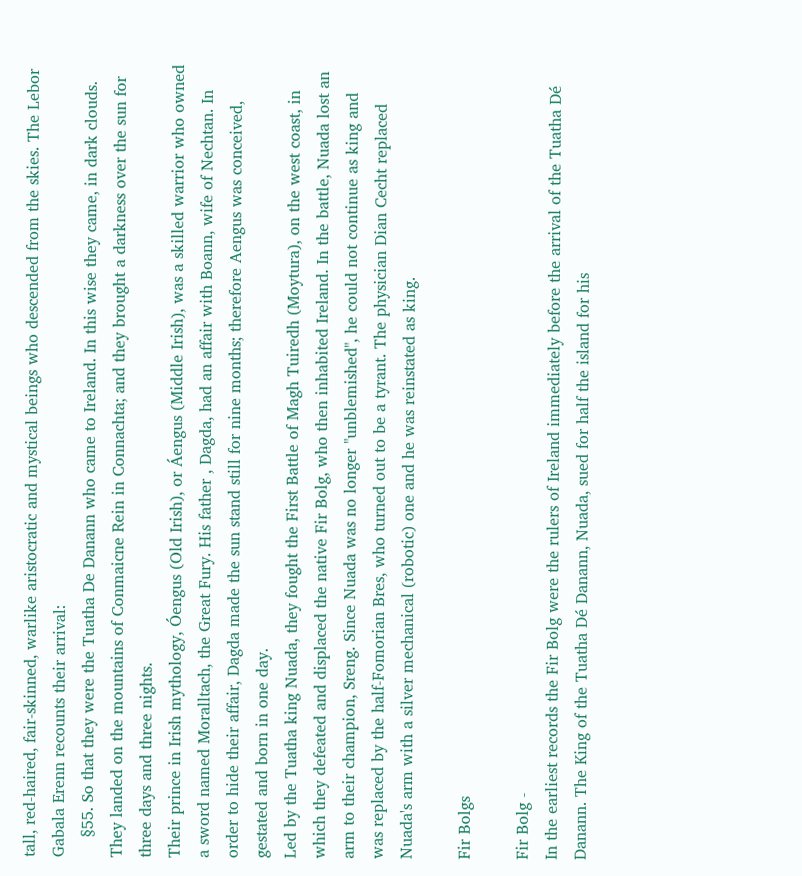tall, red-haired, fair-skinned, warlike aristocratic and mystical beings who descended from the skies. The Lebor Gabala Erenn recounts their arrival:
    §55. So that they were the Tuatha De Danann who came to Ireland. In this wise they came, in dark clouds. They landed on the mountains of Conmaicne Rein in Connachta; and they brought a darkness over the sun for three days and three nights.
Their prince in Irish mythology, Óengus (Old Irish), or Áengus (Middle Irish), was a skilled warrior who owned a sword named Moralltach, the Great Fury. His father , Dagda, had an affair with Boann, wife of Nechtan. In order to hide their affair, Dagda made the sun stand still for nine months; therefore Aengus was conceived, gestated and born in one day.
Led by the Tuatha king Nuada, they fought the First Battle of Magh Tuiredh (Moytura), on the west coast, in which they defeated and displaced the native Fir Bolg, who then inhabited Ireland. In the battle, Nuada lost an arm to their champion, Sreng. Since Nuada was no longer "unblemished", he could not continue as king and was replaced by the half-Fomorian Bres, who turned out to be a tyrant. The physician Dian Cecht replaced Nuada's arm with a silver mechanical (robotic) one and he was reinstated as king.

Fir Bolgs

Fir Bolg -
In the earliest records the Fir Bolg were the rulers of Ireland immediately before the arrival of the Tuatha Dé Danann. The King of the Tuatha Dé Danann, Nuada, sued for half the island for his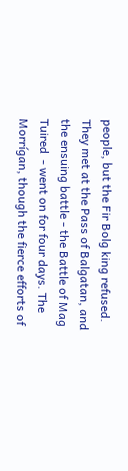people, but the Fir Bolg king refused. They met at the Pass of Balgatan, and the ensuing battle - the Battle of Mag Tuired  - went on for four days. The Morrígan, though the fierce efforts of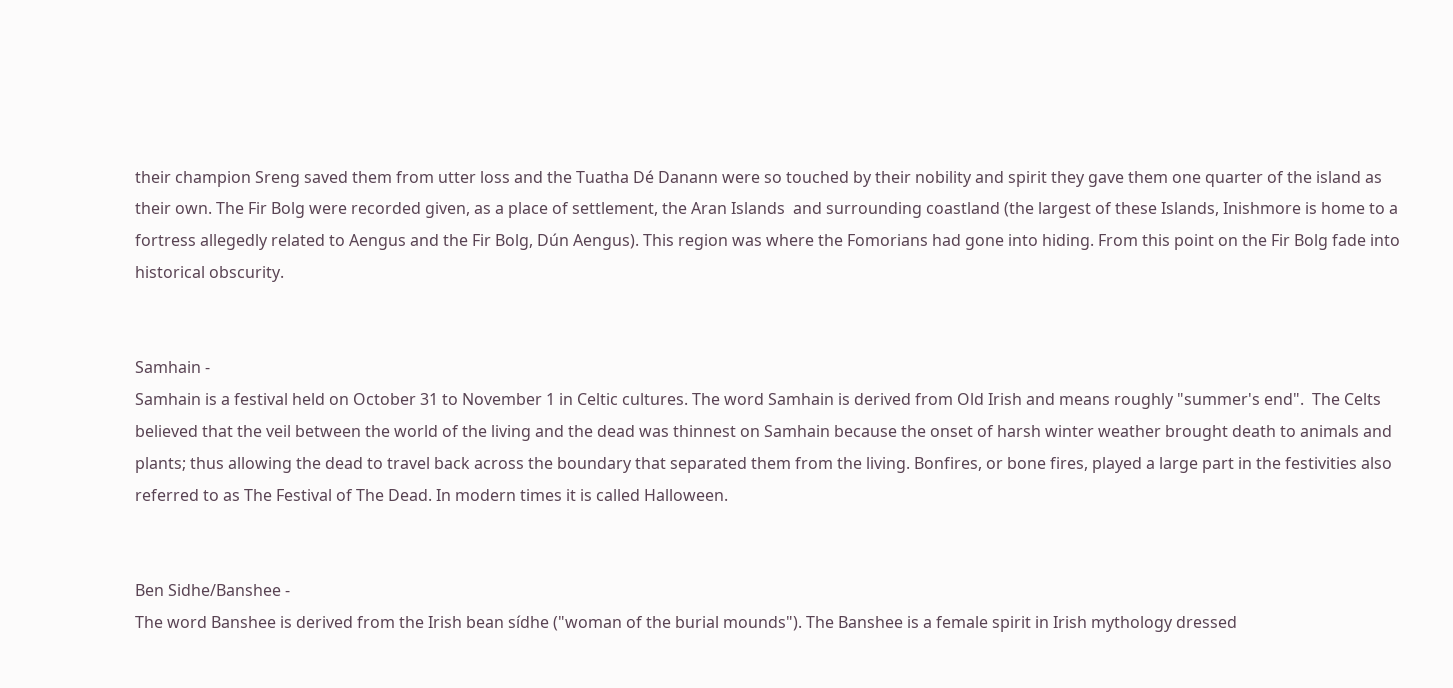their champion Sreng saved them from utter loss and the Tuatha Dé Danann were so touched by their nobility and spirit they gave them one quarter of the island as their own. The Fir Bolg were recorded given, as a place of settlement, the Aran Islands  and surrounding coastland (the largest of these Islands, Inishmore is home to a fortress allegedly related to Aengus and the Fir Bolg, Dún Aengus). This region was where the Fomorians had gone into hiding. From this point on the Fir Bolg fade into historical obscurity.


Samhain -
Samhain is a festival held on October 31 to November 1 in Celtic cultures. The word Samhain is derived from Old Irish and means roughly "summer's end".  The Celts believed that the veil between the world of the living and the dead was thinnest on Samhain because the onset of harsh winter weather brought death to animals and plants; thus allowing the dead to travel back across the boundary that separated them from the living. Bonfires, or bone fires, played a large part in the festivities also referred to as The Festival of The Dead. In modern times it is called Halloween.


Ben Sidhe/Banshee -
The word Banshee is derived from the Irish bean sídhe ("woman of the burial mounds"). The Banshee is a female spirit in Irish mythology dressed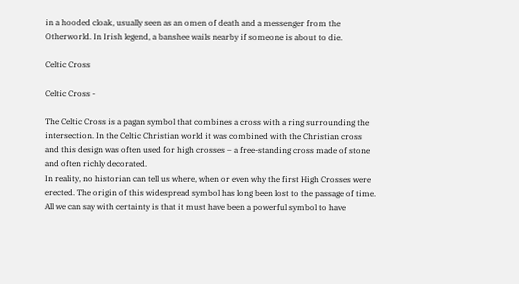in a hooded cloak, usually seen as an omen of death and a messenger from the Otherworld. In Irish legend, a banshee wails nearby if someone is about to die.

Celtic Cross

Celtic Cross -

The Celtic Cross is a pagan symbol that combines a cross with a ring surrounding the intersection. In the Celtic Christian world it was combined with the Christian cross and this design was often used for high crosses – a free-standing cross made of stone and often richly decorated.
In reality, no historian can tell us where, when or even why the first High Crosses were erected. The origin of this widespread symbol has long been lost to the passage of time. All we can say with certainty is that it must have been a powerful symbol to have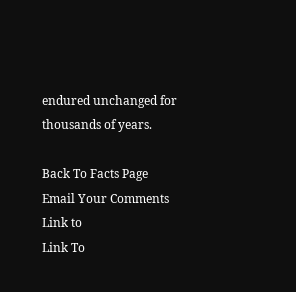endured unchanged for thousands of years.

Back To Facts Page
Email Your Comments
Link to
Link To